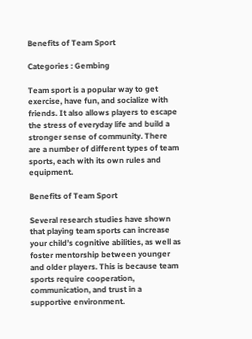Benefits of Team Sport

Categories : Gembing

Team sport is a popular way to get exercise, have fun, and socialize with friends. It also allows players to escape the stress of everyday life and build a stronger sense of community. There are a number of different types of team sports, each with its own rules and equipment.

Benefits of Team Sport

Several research studies have shown that playing team sports can increase your child’s cognitive abilities, as well as foster mentorship between younger and older players. This is because team sports require cooperation, communication, and trust in a supportive environment.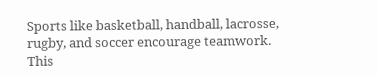Sports like basketball, handball, lacrosse, rugby, and soccer encourage teamwork. This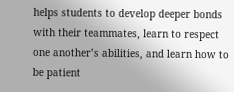helps students to develop deeper bonds with their teammates, learn to respect one another’s abilities, and learn how to be patient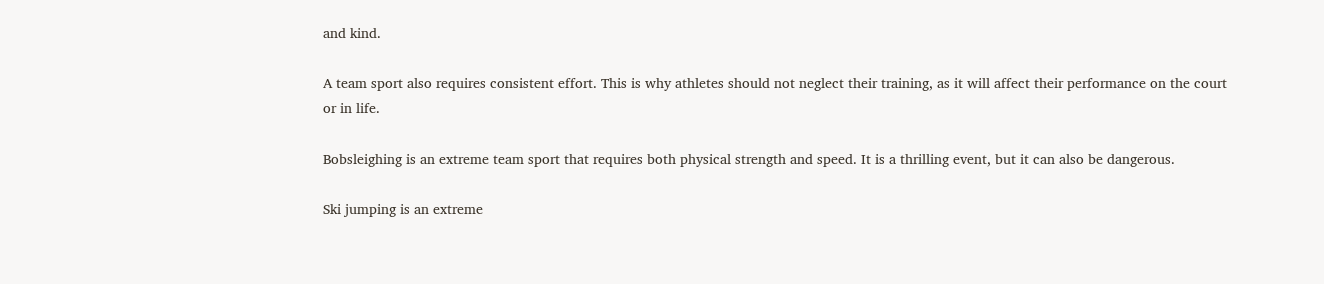and kind.

A team sport also requires consistent effort. This is why athletes should not neglect their training, as it will affect their performance on the court or in life.

Bobsleighing is an extreme team sport that requires both physical strength and speed. It is a thrilling event, but it can also be dangerous.

Ski jumping is an extreme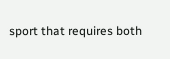sport that requires both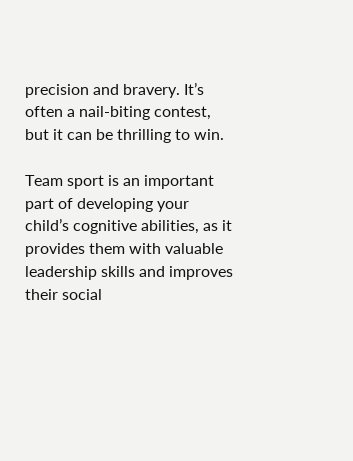precision and bravery. It’s often a nail-biting contest, but it can be thrilling to win.

Team sport is an important part of developing your child’s cognitive abilities, as it provides them with valuable leadership skills and improves their social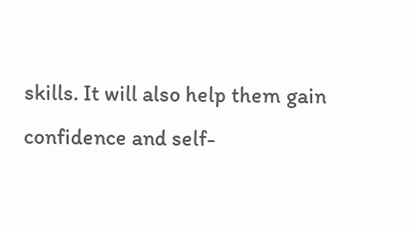skills. It will also help them gain confidence and self-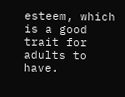esteem, which is a good trait for adults to have.